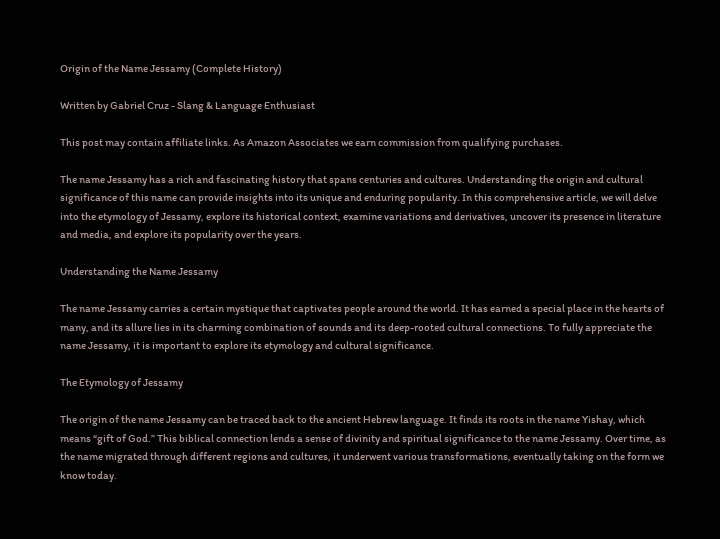Origin of the Name Jessamy (Complete History)

Written by Gabriel Cruz - Slang & Language Enthusiast

This post may contain affiliate links. As Amazon Associates we earn commission from qualifying purchases.

The name Jessamy has a rich and fascinating history that spans centuries and cultures. Understanding the origin and cultural significance of this name can provide insights into its unique and enduring popularity. In this comprehensive article, we will delve into the etymology of Jessamy, explore its historical context, examine variations and derivatives, uncover its presence in literature and media, and explore its popularity over the years.

Understanding the Name Jessamy

The name Jessamy carries a certain mystique that captivates people around the world. It has earned a special place in the hearts of many, and its allure lies in its charming combination of sounds and its deep-rooted cultural connections. To fully appreciate the name Jessamy, it is important to explore its etymology and cultural significance.

The Etymology of Jessamy

The origin of the name Jessamy can be traced back to the ancient Hebrew language. It finds its roots in the name Yishay, which means “gift of God.” This biblical connection lends a sense of divinity and spiritual significance to the name Jessamy. Over time, as the name migrated through different regions and cultures, it underwent various transformations, eventually taking on the form we know today.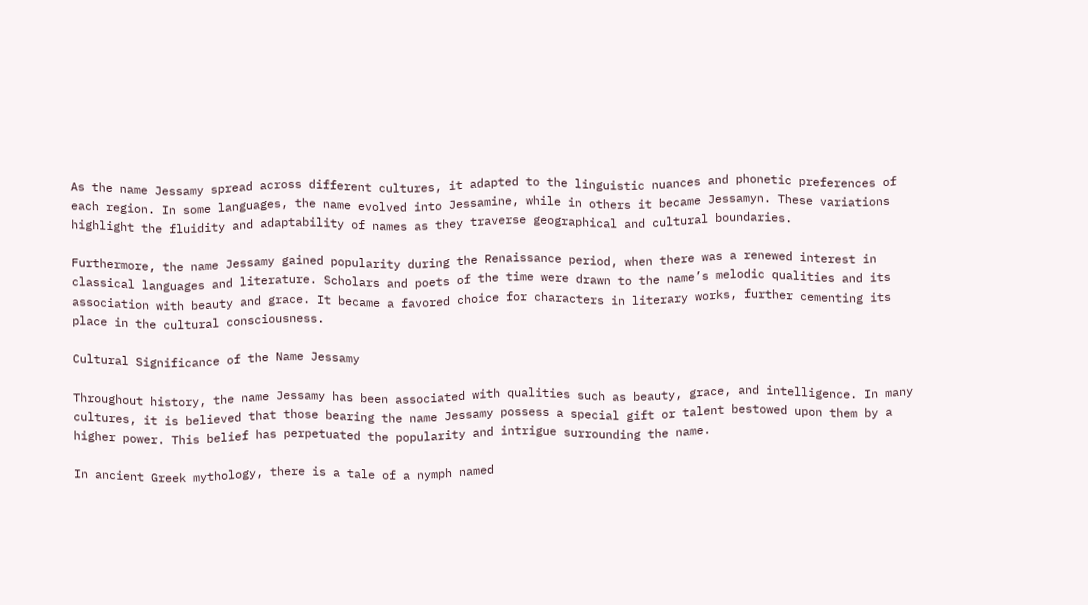As the name Jessamy spread across different cultures, it adapted to the linguistic nuances and phonetic preferences of each region. In some languages, the name evolved into Jessamine, while in others it became Jessamyn. These variations highlight the fluidity and adaptability of names as they traverse geographical and cultural boundaries.

Furthermore, the name Jessamy gained popularity during the Renaissance period, when there was a renewed interest in classical languages and literature. Scholars and poets of the time were drawn to the name’s melodic qualities and its association with beauty and grace. It became a favored choice for characters in literary works, further cementing its place in the cultural consciousness.

Cultural Significance of the Name Jessamy

Throughout history, the name Jessamy has been associated with qualities such as beauty, grace, and intelligence. In many cultures, it is believed that those bearing the name Jessamy possess a special gift or talent bestowed upon them by a higher power. This belief has perpetuated the popularity and intrigue surrounding the name.

In ancient Greek mythology, there is a tale of a nymph named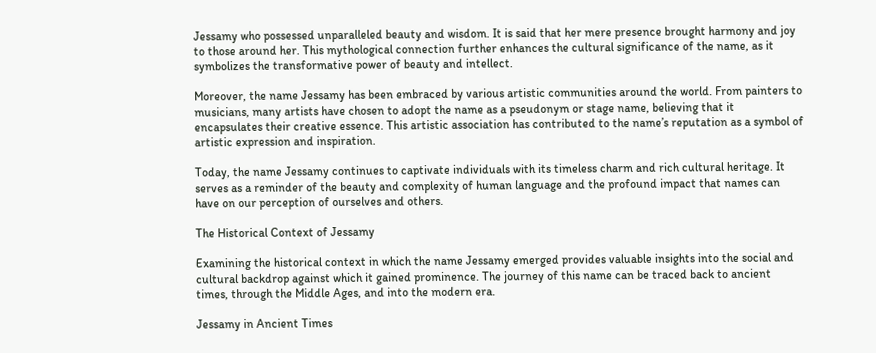Jessamy who possessed unparalleled beauty and wisdom. It is said that her mere presence brought harmony and joy to those around her. This mythological connection further enhances the cultural significance of the name, as it symbolizes the transformative power of beauty and intellect.

Moreover, the name Jessamy has been embraced by various artistic communities around the world. From painters to musicians, many artists have chosen to adopt the name as a pseudonym or stage name, believing that it encapsulates their creative essence. This artistic association has contributed to the name’s reputation as a symbol of artistic expression and inspiration.

Today, the name Jessamy continues to captivate individuals with its timeless charm and rich cultural heritage. It serves as a reminder of the beauty and complexity of human language and the profound impact that names can have on our perception of ourselves and others.

The Historical Context of Jessamy

Examining the historical context in which the name Jessamy emerged provides valuable insights into the social and cultural backdrop against which it gained prominence. The journey of this name can be traced back to ancient times, through the Middle Ages, and into the modern era.

Jessamy in Ancient Times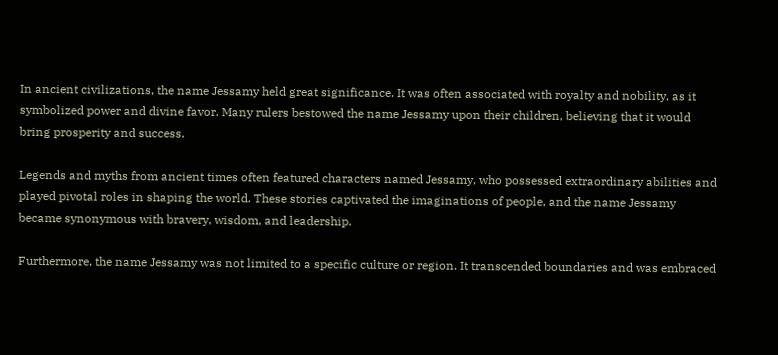In ancient civilizations, the name Jessamy held great significance. It was often associated with royalty and nobility, as it symbolized power and divine favor. Many rulers bestowed the name Jessamy upon their children, believing that it would bring prosperity and success.

Legends and myths from ancient times often featured characters named Jessamy, who possessed extraordinary abilities and played pivotal roles in shaping the world. These stories captivated the imaginations of people, and the name Jessamy became synonymous with bravery, wisdom, and leadership.

Furthermore, the name Jessamy was not limited to a specific culture or region. It transcended boundaries and was embraced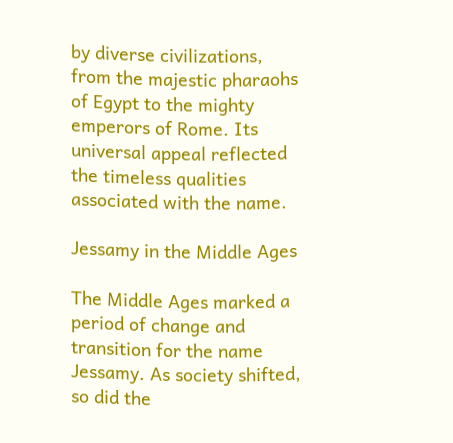by diverse civilizations, from the majestic pharaohs of Egypt to the mighty emperors of Rome. Its universal appeal reflected the timeless qualities associated with the name.

Jessamy in the Middle Ages

The Middle Ages marked a period of change and transition for the name Jessamy. As society shifted, so did the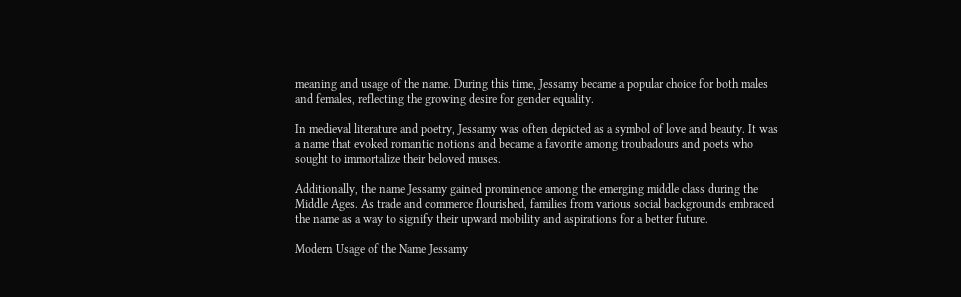meaning and usage of the name. During this time, Jessamy became a popular choice for both males and females, reflecting the growing desire for gender equality.

In medieval literature and poetry, Jessamy was often depicted as a symbol of love and beauty. It was a name that evoked romantic notions and became a favorite among troubadours and poets who sought to immortalize their beloved muses.

Additionally, the name Jessamy gained prominence among the emerging middle class during the Middle Ages. As trade and commerce flourished, families from various social backgrounds embraced the name as a way to signify their upward mobility and aspirations for a better future.

Modern Usage of the Name Jessamy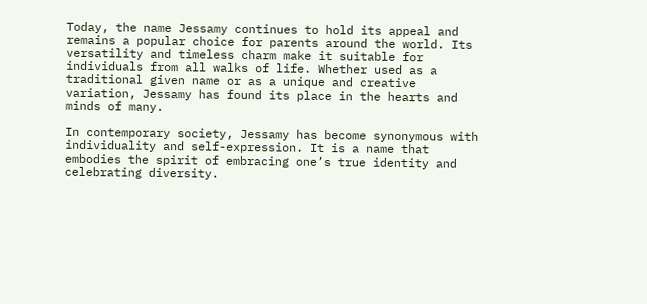Today, the name Jessamy continues to hold its appeal and remains a popular choice for parents around the world. Its versatility and timeless charm make it suitable for individuals from all walks of life. Whether used as a traditional given name or as a unique and creative variation, Jessamy has found its place in the hearts and minds of many.

In contemporary society, Jessamy has become synonymous with individuality and self-expression. It is a name that embodies the spirit of embracing one’s true identity and celebrating diversity.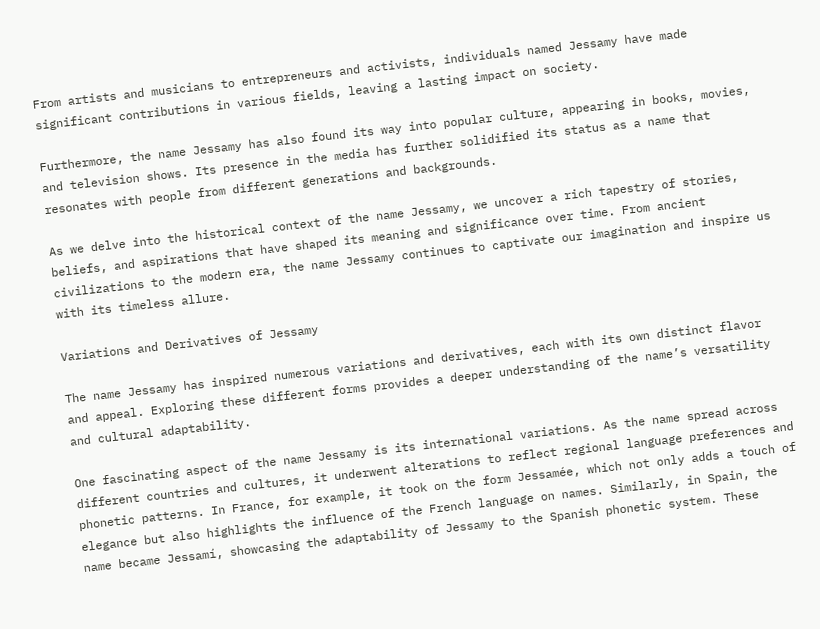From artists and musicians to entrepreneurs and activists, individuals named Jessamy have made significant contributions in various fields, leaving a lasting impact on society.

Furthermore, the name Jessamy has also found its way into popular culture, appearing in books, movies, and television shows. Its presence in the media has further solidified its status as a name that resonates with people from different generations and backgrounds.

As we delve into the historical context of the name Jessamy, we uncover a rich tapestry of stories, beliefs, and aspirations that have shaped its meaning and significance over time. From ancient civilizations to the modern era, the name Jessamy continues to captivate our imagination and inspire us with its timeless allure.

Variations and Derivatives of Jessamy

The name Jessamy has inspired numerous variations and derivatives, each with its own distinct flavor and appeal. Exploring these different forms provides a deeper understanding of the name’s versatility and cultural adaptability.

One fascinating aspect of the name Jessamy is its international variations. As the name spread across different countries and cultures, it underwent alterations to reflect regional language preferences and phonetic patterns. In France, for example, it took on the form Jessamée, which not only adds a touch of elegance but also highlights the influence of the French language on names. Similarly, in Spain, the name became Jessamí, showcasing the adaptability of Jessamy to the Spanish phonetic system. These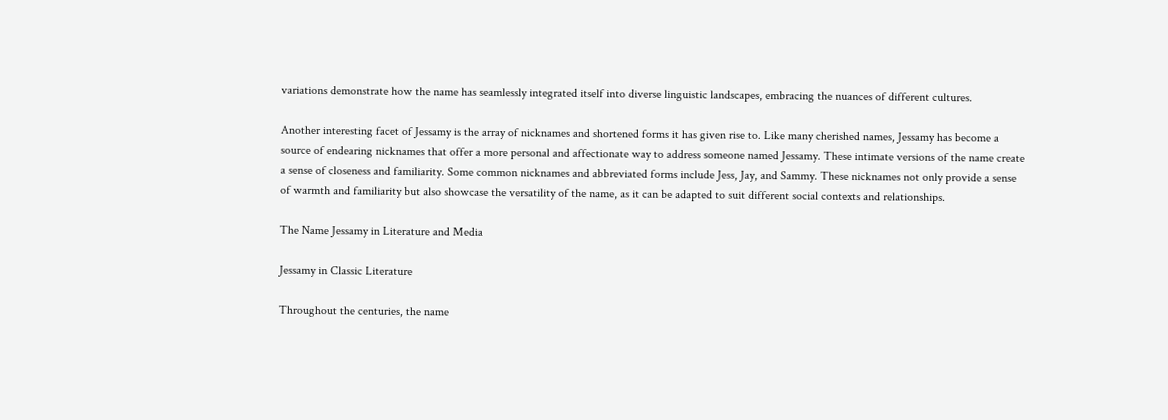variations demonstrate how the name has seamlessly integrated itself into diverse linguistic landscapes, embracing the nuances of different cultures.

Another interesting facet of Jessamy is the array of nicknames and shortened forms it has given rise to. Like many cherished names, Jessamy has become a source of endearing nicknames that offer a more personal and affectionate way to address someone named Jessamy. These intimate versions of the name create a sense of closeness and familiarity. Some common nicknames and abbreviated forms include Jess, Jay, and Sammy. These nicknames not only provide a sense of warmth and familiarity but also showcase the versatility of the name, as it can be adapted to suit different social contexts and relationships.

The Name Jessamy in Literature and Media

Jessamy in Classic Literature

Throughout the centuries, the name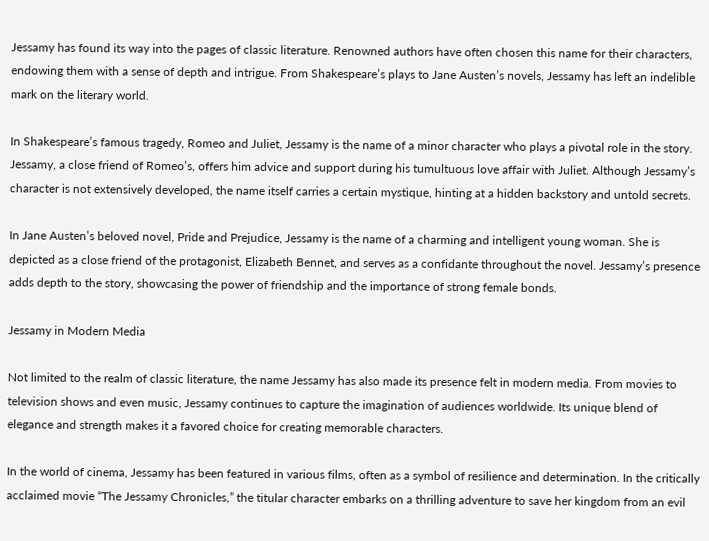Jessamy has found its way into the pages of classic literature. Renowned authors have often chosen this name for their characters, endowing them with a sense of depth and intrigue. From Shakespeare’s plays to Jane Austen’s novels, Jessamy has left an indelible mark on the literary world.

In Shakespeare’s famous tragedy, Romeo and Juliet, Jessamy is the name of a minor character who plays a pivotal role in the story. Jessamy, a close friend of Romeo’s, offers him advice and support during his tumultuous love affair with Juliet. Although Jessamy’s character is not extensively developed, the name itself carries a certain mystique, hinting at a hidden backstory and untold secrets.

In Jane Austen’s beloved novel, Pride and Prejudice, Jessamy is the name of a charming and intelligent young woman. She is depicted as a close friend of the protagonist, Elizabeth Bennet, and serves as a confidante throughout the novel. Jessamy’s presence adds depth to the story, showcasing the power of friendship and the importance of strong female bonds.

Jessamy in Modern Media

Not limited to the realm of classic literature, the name Jessamy has also made its presence felt in modern media. From movies to television shows and even music, Jessamy continues to capture the imagination of audiences worldwide. Its unique blend of elegance and strength makes it a favored choice for creating memorable characters.

In the world of cinema, Jessamy has been featured in various films, often as a symbol of resilience and determination. In the critically acclaimed movie “The Jessamy Chronicles,” the titular character embarks on a thrilling adventure to save her kingdom from an evil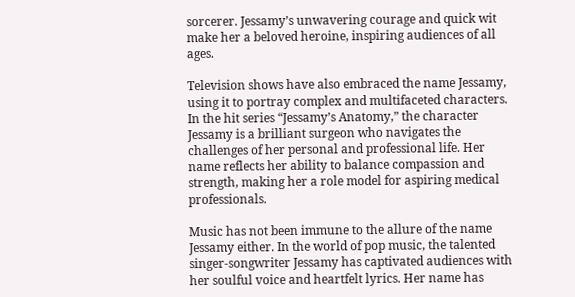sorcerer. Jessamy’s unwavering courage and quick wit make her a beloved heroine, inspiring audiences of all ages.

Television shows have also embraced the name Jessamy, using it to portray complex and multifaceted characters. In the hit series “Jessamy’s Anatomy,” the character Jessamy is a brilliant surgeon who navigates the challenges of her personal and professional life. Her name reflects her ability to balance compassion and strength, making her a role model for aspiring medical professionals.

Music has not been immune to the allure of the name Jessamy either. In the world of pop music, the talented singer-songwriter Jessamy has captivated audiences with her soulful voice and heartfelt lyrics. Her name has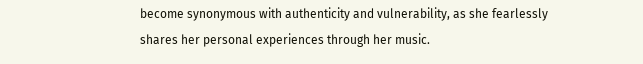become synonymous with authenticity and vulnerability, as she fearlessly shares her personal experiences through her music.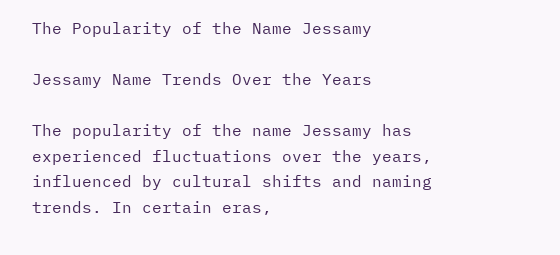The Popularity of the Name Jessamy

Jessamy Name Trends Over the Years

The popularity of the name Jessamy has experienced fluctuations over the years, influenced by cultural shifts and naming trends. In certain eras,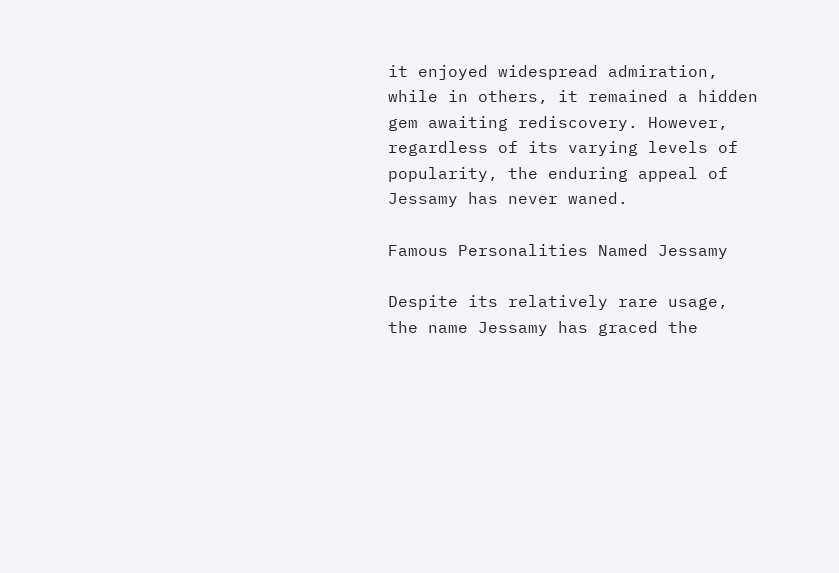it enjoyed widespread admiration, while in others, it remained a hidden gem awaiting rediscovery. However, regardless of its varying levels of popularity, the enduring appeal of Jessamy has never waned.

Famous Personalities Named Jessamy

Despite its relatively rare usage, the name Jessamy has graced the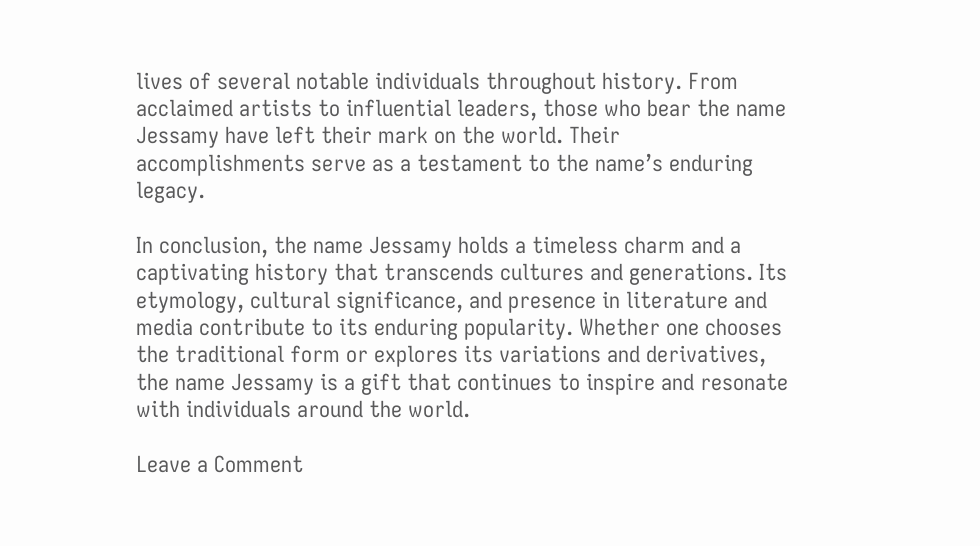lives of several notable individuals throughout history. From acclaimed artists to influential leaders, those who bear the name Jessamy have left their mark on the world. Their accomplishments serve as a testament to the name’s enduring legacy.

In conclusion, the name Jessamy holds a timeless charm and a captivating history that transcends cultures and generations. Its etymology, cultural significance, and presence in literature and media contribute to its enduring popularity. Whether one chooses the traditional form or explores its variations and derivatives, the name Jessamy is a gift that continues to inspire and resonate with individuals around the world.

Leave a Comment